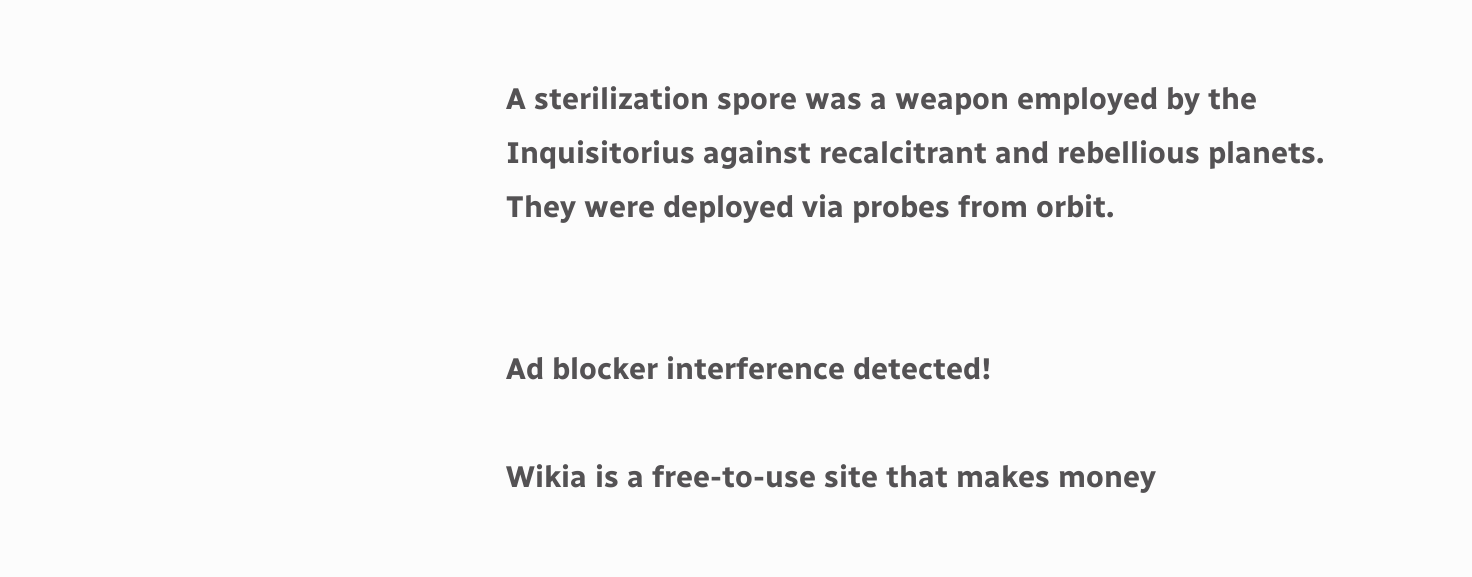A sterilization spore was a weapon employed by the Inquisitorius against recalcitrant and rebellious planets. They were deployed via probes from orbit.


Ad blocker interference detected!

Wikia is a free-to-use site that makes money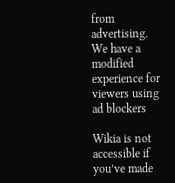from advertising. We have a modified experience for viewers using ad blockers

Wikia is not accessible if you’ve made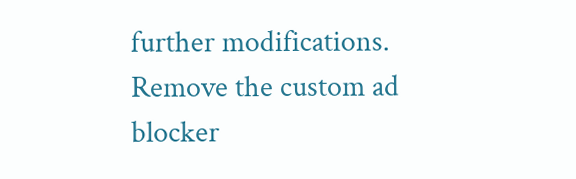further modifications. Remove the custom ad blocker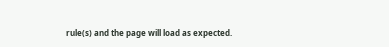rule(s) and the page will load as expected.